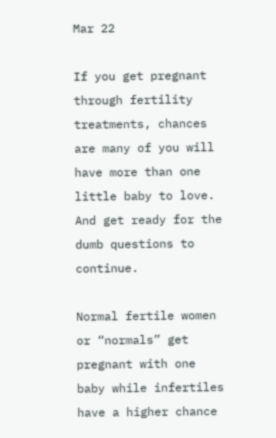Mar 22

If you get pregnant through fertility treatments, chances are many of you will have more than one little baby to love. And get ready for the dumb questions to continue.

Normal fertile women or “normals” get pregnant with one baby while infertiles have a higher chance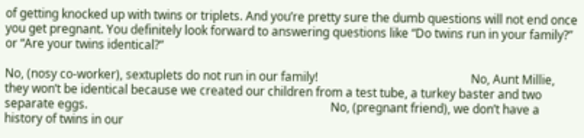of getting knocked up with twins or triplets. And you’re pretty sure the dumb questions will not end once you get pregnant. You definitely look forward to answering questions like “Do twins run in your family?” or “Are your twins identical?”

No, (nosy co-worker), sextuplets do not run in our family!                                                   No, Aunt Millie, they won’t be identical because we created our children from a test tube, a turkey baster and two separate eggs.                                                                                 No, (pregnant friend), we don’t have a history of twins in our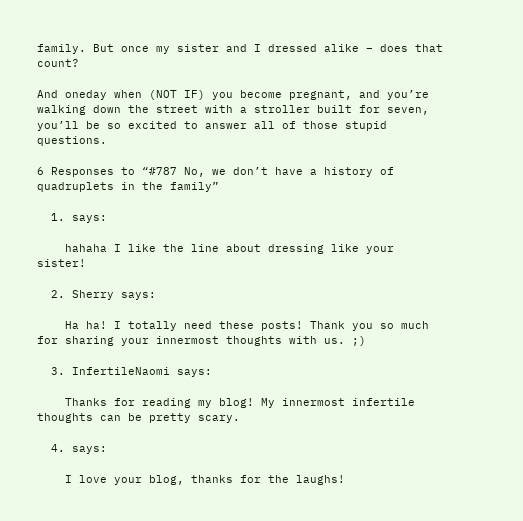family. But once my sister and I dressed alike – does that count?

And oneday when (NOT IF) you become pregnant, and you’re walking down the street with a stroller built for seven, you’ll be so excited to answer all of those stupid questions.

6 Responses to “#787 No, we don’t have a history of quadruplets in the family”

  1. says:

    hahaha I like the line about dressing like your sister!

  2. Sherry says:

    Ha ha! I totally need these posts! Thank you so much for sharing your innermost thoughts with us. ;)

  3. InfertileNaomi says:

    Thanks for reading my blog! My innermost infertile thoughts can be pretty scary.

  4. says:

    I love your blog, thanks for the laughs!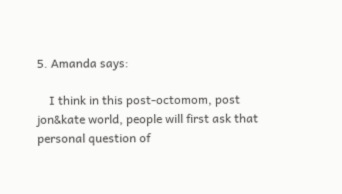5. Amanda says:

    I think in this post-octomom, post jon&kate world, people will first ask that personal question of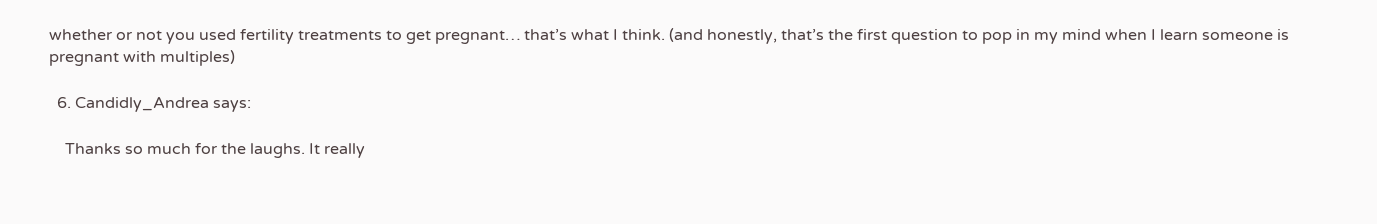whether or not you used fertility treatments to get pregnant… that’s what I think. (and honestly, that’s the first question to pop in my mind when I learn someone is pregnant with multiples)

  6. Candidly_Andrea says:

    Thanks so much for the laughs. It really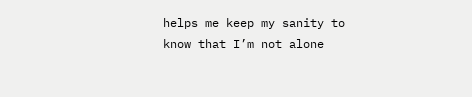helps me keep my sanity to know that I’m not alone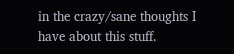in the crazy/sane thoughts I have about this stuff.